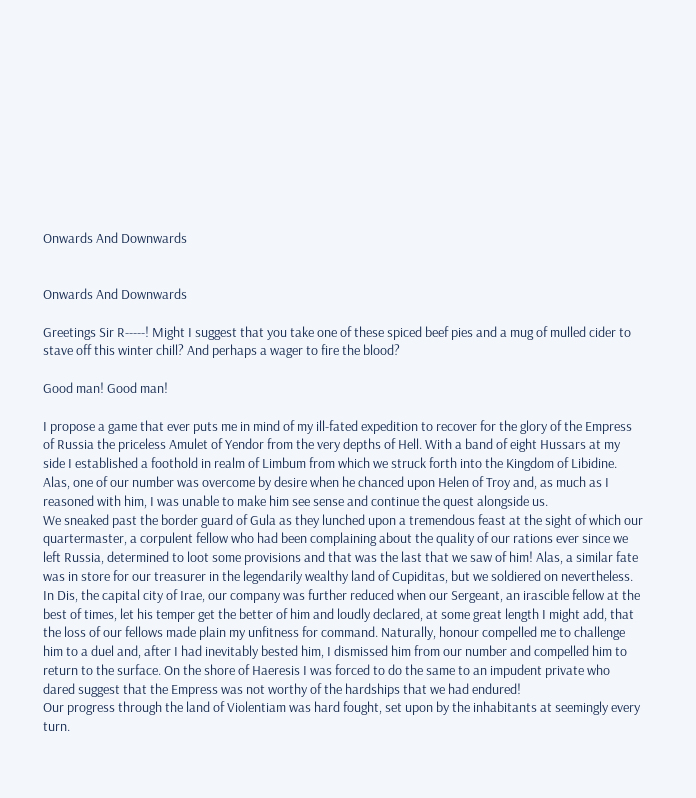Onwards And Downwards


Onwards And Downwards

Greetings Sir R-----! Might I suggest that you take one of these spiced beef pies and a mug of mulled cider to stave off this winter chill? And perhaps a wager to fire the blood?

Good man! Good man!

I propose a game that ever puts me in mind of my ill-fated expedition to recover for the glory of the Empress of Russia the priceless Amulet of Yendor from the very depths of Hell. With a band of eight Hussars at my side I established a foothold in realm of Limbum from which we struck forth into the Kingdom of Libidine. Alas, one of our number was overcome by desire when he chanced upon Helen of Troy and, as much as I reasoned with him, I was unable to make him see sense and continue the quest alongside us.
We sneaked past the border guard of Gula as they lunched upon a tremendous feast at the sight of which our quartermaster, a corpulent fellow who had been complaining about the quality of our rations ever since we left Russia, determined to loot some provisions and that was the last that we saw of him! Alas, a similar fate was in store for our treasurer in the legendarily wealthy land of Cupiditas, but we soldiered on nevertheless.
In Dis, the capital city of Irae, our company was further reduced when our Sergeant, an irascible fellow at the best of times, let his temper get the better of him and loudly declared, at some great length I might add, that the loss of our fellows made plain my unfitness for command. Naturally, honour compelled me to challenge him to a duel and, after I had inevitably bested him, I dismissed him from our number and compelled him to return to the surface. On the shore of Haeresis I was forced to do the same to an impudent private who dared suggest that the Empress was not worthy of the hardships that we had endured!
Our progress through the land of Violentiam was hard fought, set upon by the inhabitants at seemingly every turn.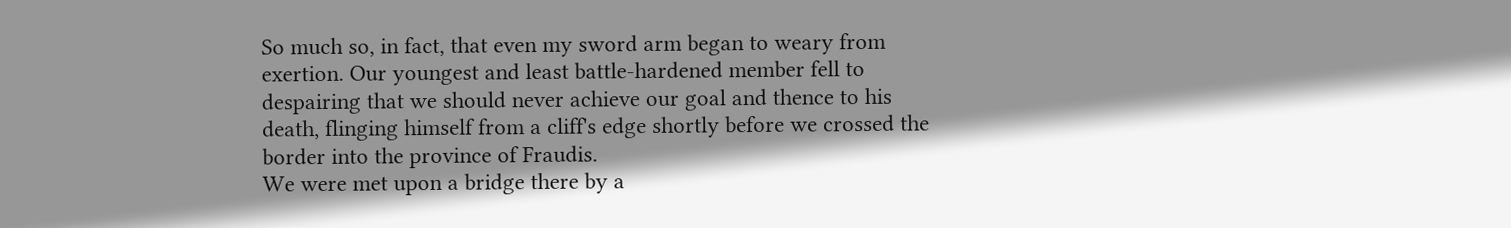So much so, in fact, that even my sword arm began to weary from exertion. Our youngest and least battle-hardened member fell to despairing that we should never achieve our goal and thence to his death, flinging himself from a cliff's edge shortly before we crossed the border into the province of Fraudis.
We were met upon a bridge there by a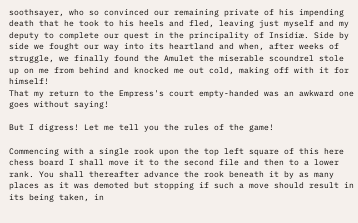soothsayer, who so convinced our remaining private of his impending death that he took to his heels and fled, leaving just myself and my deputy to complete our quest in the principality of Insidiæ. Side by side we fought our way into its heartland and when, after weeks of struggle, we finally found the Amulet the miserable scoundrel stole up on me from behind and knocked me out cold, making off with it for himself!
That my return to the Empress's court empty-handed was an awkward one goes without saying!

But I digress! Let me tell you the rules of the game!

Commencing with a single rook upon the top left square of this here chess board I shall move it to the second file and then to a lower rank. You shall thereafter advance the rook beneath it by as many places as it was demoted but stopping if such a move should result in its being taken, in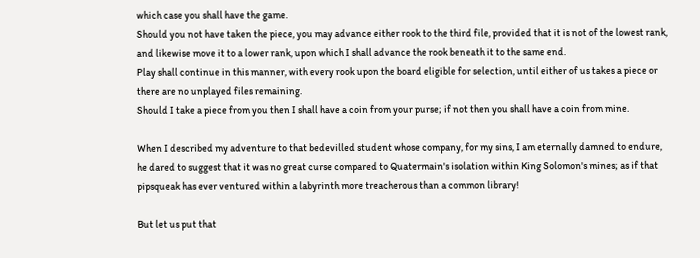which case you shall have the game.
Should you not have taken the piece, you may advance either rook to the third file, provided that it is not of the lowest rank, and likewise move it to a lower rank, upon which I shall advance the rook beneath it to the same end.
Play shall continue in this manner, with every rook upon the board eligible for selection, until either of us takes a piece or there are no unplayed files remaining.
Should I take a piece from you then I shall have a coin from your purse; if not then you shall have a coin from mine.

When I described my adventure to that bedevilled student whose company, for my sins, I am eternally damned to endure, he dared to suggest that it was no great curse compared to Quatermain's isolation within King Solomon's mines; as if that pipsqueak has ever ventured within a labyrinth more treacherous than a common library!

But let us put that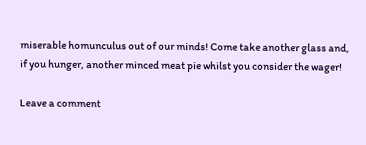miserable homunculus out of our minds! Come take another glass and, if you hunger, another minced meat pie whilst you consider the wager!

Leave a comment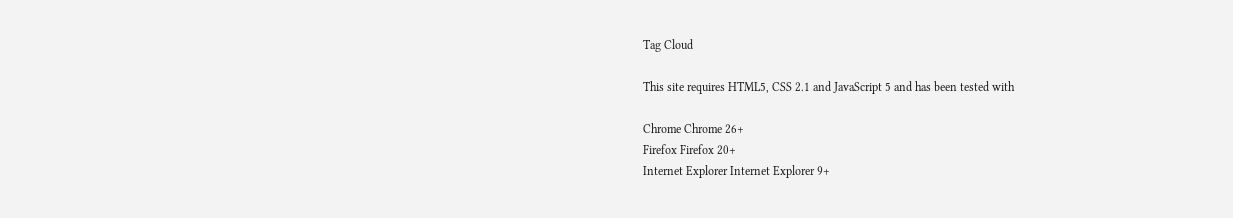Tag Cloud

This site requires HTML5, CSS 2.1 and JavaScript 5 and has been tested with

Chrome Chrome 26+
Firefox Firefox 20+
Internet Explorer Internet Explorer 9+